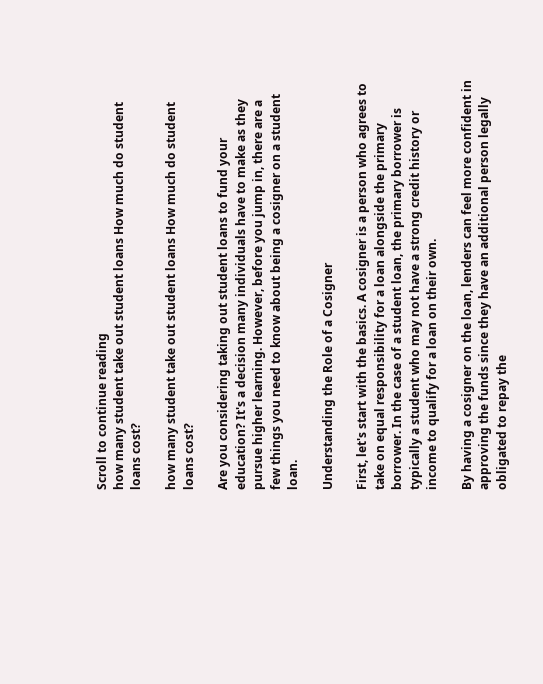Scroll to continue reading
how many student take out student loans How much do student loans cost?

how many student take out student loans How much do student loans cost?

Are you considering taking out student loans to fund your education? It's a decision many individuals have to make as they pursue higher learning. However, before you jump in, there are a few things you need to know about being a cosigner on a student loan.

Understanding the Role of a Cosigner

First, let's start with the basics. A cosigner is a person who agrees to take on equal responsibility for a loan alongside the primary borrower. In the case of a student loan, the primary borrower is typically a student who may not have a strong credit history or income to qualify for a loan on their own.

By having a cosigner on the loan, lenders can feel more confident in approving the funds since they have an additional person legally obligated to repay the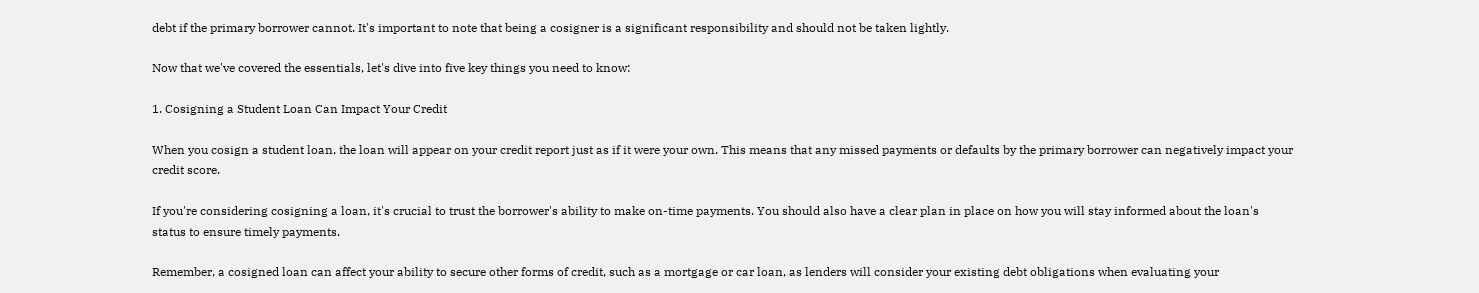debt if the primary borrower cannot. It's important to note that being a cosigner is a significant responsibility and should not be taken lightly.

Now that we've covered the essentials, let's dive into five key things you need to know:

1. Cosigning a Student Loan Can Impact Your Credit

When you cosign a student loan, the loan will appear on your credit report just as if it were your own. This means that any missed payments or defaults by the primary borrower can negatively impact your credit score.

If you're considering cosigning a loan, it's crucial to trust the borrower's ability to make on-time payments. You should also have a clear plan in place on how you will stay informed about the loan's status to ensure timely payments.

Remember, a cosigned loan can affect your ability to secure other forms of credit, such as a mortgage or car loan, as lenders will consider your existing debt obligations when evaluating your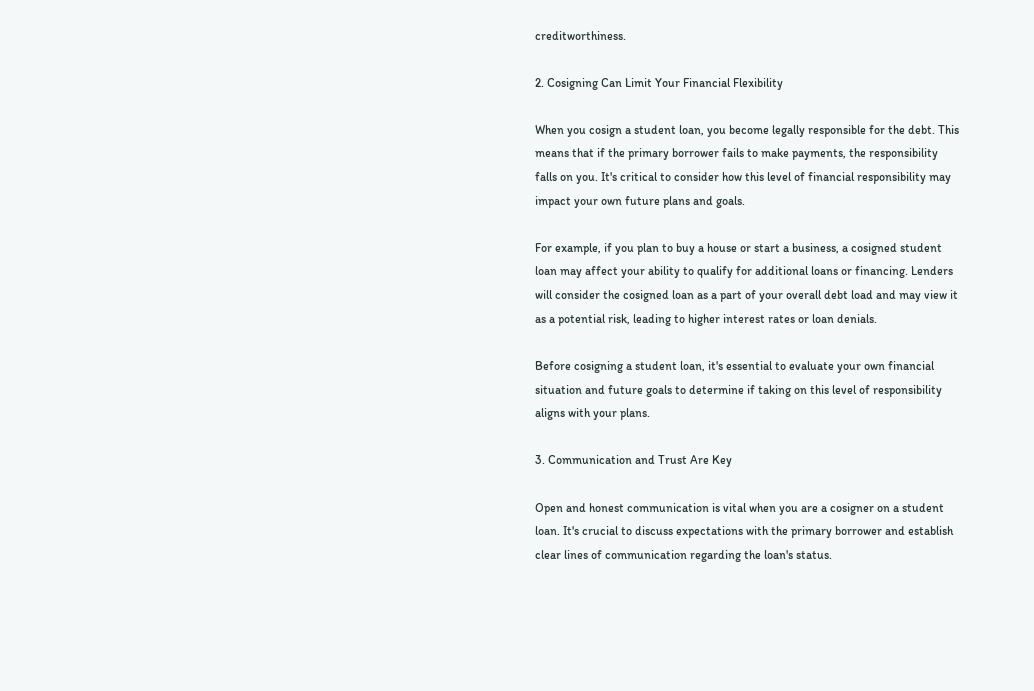creditworthiness.

2. Cosigning Can Limit Your Financial Flexibility

When you cosign a student loan, you become legally responsible for the debt. This means that if the primary borrower fails to make payments, the responsibility falls on you. It's critical to consider how this level of financial responsibility may impact your own future plans and goals.

For example, if you plan to buy a house or start a business, a cosigned student loan may affect your ability to qualify for additional loans or financing. Lenders will consider the cosigned loan as a part of your overall debt load and may view it as a potential risk, leading to higher interest rates or loan denials.

Before cosigning a student loan, it's essential to evaluate your own financial situation and future goals to determine if taking on this level of responsibility aligns with your plans.

3. Communication and Trust Are Key

Open and honest communication is vital when you are a cosigner on a student loan. It's crucial to discuss expectations with the primary borrower and establish clear lines of communication regarding the loan's status.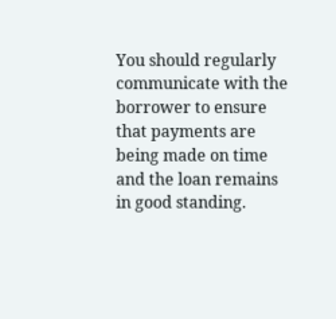You should regularly communicate with the borrower to ensure that payments are being made on time and the loan remains in good standing.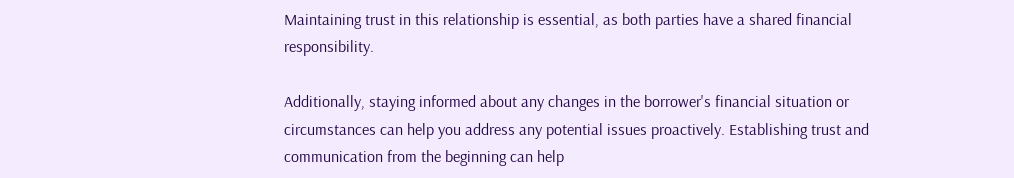Maintaining trust in this relationship is essential, as both parties have a shared financial responsibility.

Additionally, staying informed about any changes in the borrower's financial situation or circumstances can help you address any potential issues proactively. Establishing trust and communication from the beginning can help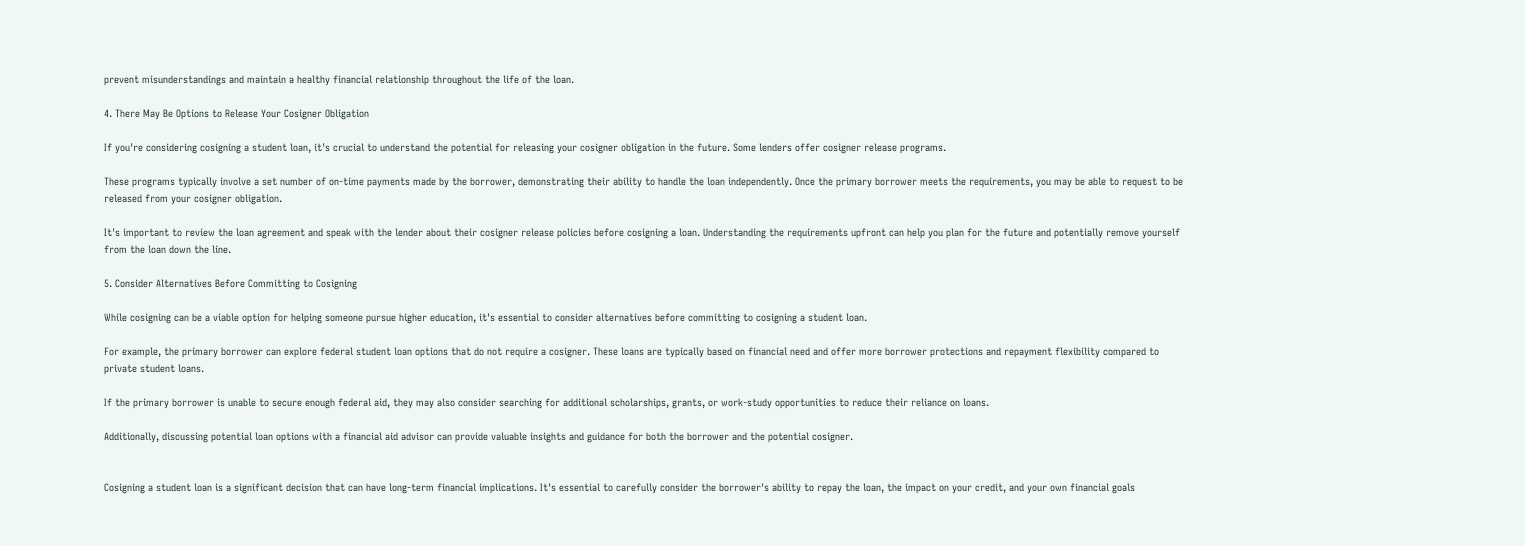prevent misunderstandings and maintain a healthy financial relationship throughout the life of the loan.

4. There May Be Options to Release Your Cosigner Obligation

If you're considering cosigning a student loan, it's crucial to understand the potential for releasing your cosigner obligation in the future. Some lenders offer cosigner release programs.

These programs typically involve a set number of on-time payments made by the borrower, demonstrating their ability to handle the loan independently. Once the primary borrower meets the requirements, you may be able to request to be released from your cosigner obligation.

It's important to review the loan agreement and speak with the lender about their cosigner release policies before cosigning a loan. Understanding the requirements upfront can help you plan for the future and potentially remove yourself from the loan down the line.

5. Consider Alternatives Before Committing to Cosigning

While cosigning can be a viable option for helping someone pursue higher education, it's essential to consider alternatives before committing to cosigning a student loan.

For example, the primary borrower can explore federal student loan options that do not require a cosigner. These loans are typically based on financial need and offer more borrower protections and repayment flexibility compared to private student loans.

If the primary borrower is unable to secure enough federal aid, they may also consider searching for additional scholarships, grants, or work-study opportunities to reduce their reliance on loans.

Additionally, discussing potential loan options with a financial aid advisor can provide valuable insights and guidance for both the borrower and the potential cosigner.


Cosigning a student loan is a significant decision that can have long-term financial implications. It's essential to carefully consider the borrower's ability to repay the loan, the impact on your credit, and your own financial goals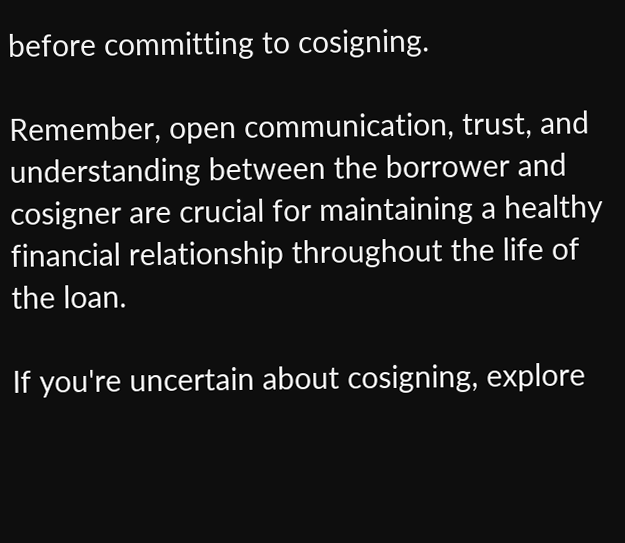before committing to cosigning.

Remember, open communication, trust, and understanding between the borrower and cosigner are crucial for maintaining a healthy financial relationship throughout the life of the loan.

If you're uncertain about cosigning, explore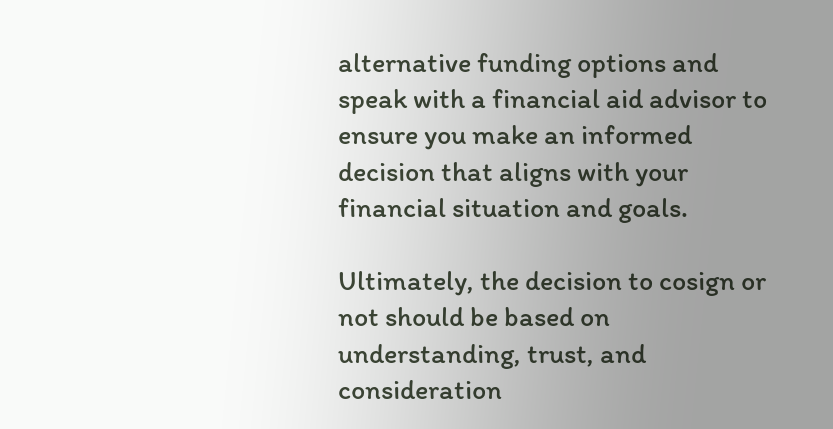alternative funding options and speak with a financial aid advisor to ensure you make an informed decision that aligns with your financial situation and goals.

Ultimately, the decision to cosign or not should be based on understanding, trust, and consideration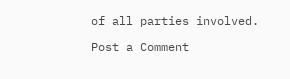of all parties involved.

Post a Comment